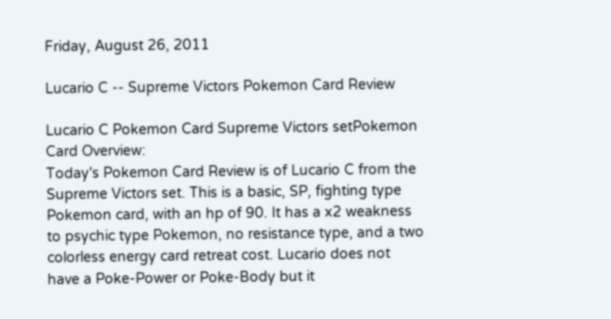Friday, August 26, 2011

Lucario C -- Supreme Victors Pokemon Card Review

Lucario C Pokemon Card Supreme Victors setPokemon Card Overview:
Today's Pokemon Card Review is of Lucario C from the Supreme Victors set. This is a basic, SP, fighting type Pokemon card, with an hp of 90. It has a x2 weakness to psychic type Pokemon, no resistance type, and a two colorless energy card retreat cost. Lucario does not have a Poke-Power or Poke-Body but it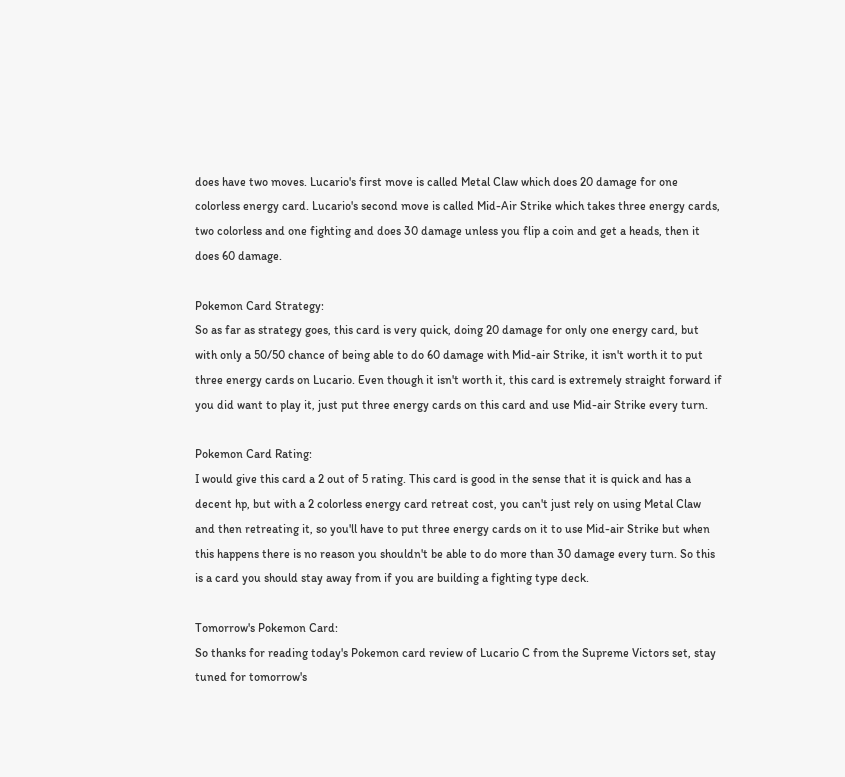does have two moves. Lucario's first move is called Metal Claw which does 20 damage for one colorless energy card. Lucario's second move is called Mid-Air Strike which takes three energy cards, two colorless and one fighting and does 30 damage unless you flip a coin and get a heads, then it does 60 damage.

Pokemon Card Strategy:
So as far as strategy goes, this card is very quick, doing 20 damage for only one energy card, but with only a 50/50 chance of being able to do 60 damage with Mid-air Strike, it isn't worth it to put three energy cards on Lucario. Even though it isn't worth it, this card is extremely straight forward if you did want to play it, just put three energy cards on this card and use Mid-air Strike every turn.

Pokemon Card Rating:
I would give this card a 2 out of 5 rating. This card is good in the sense that it is quick and has a decent hp, but with a 2 colorless energy card retreat cost, you can't just rely on using Metal Claw and then retreating it, so you'll have to put three energy cards on it to use Mid-air Strike but when this happens there is no reason you shouldn't be able to do more than 30 damage every turn. So this is a card you should stay away from if you are building a fighting type deck.

Tomorrow's Pokemon Card:
So thanks for reading today's Pokemon card review of Lucario C from the Supreme Victors set, stay tuned for tomorrow's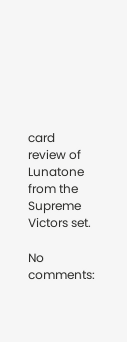card review of Lunatone from the Supreme Victors set.

No comments: